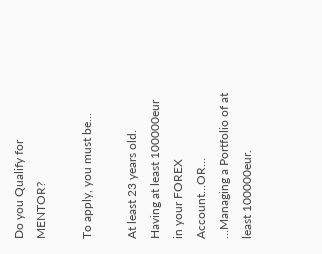Do you Qualify for MENTOR?

To apply, you must be…

At least 23 years old.
Having at least 100000eur in your FOREX Account…OR…
…Managing a Portfolio of at least 100000eur.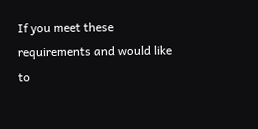If you meet these requirements and would like to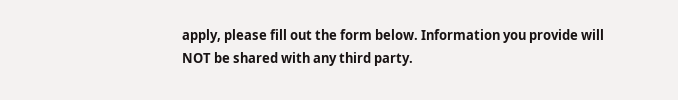apply, please fill out the form below. Information you provide will NOT be shared with any third party.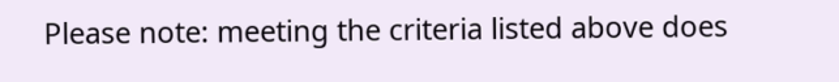Please note: meeting the criteria listed above does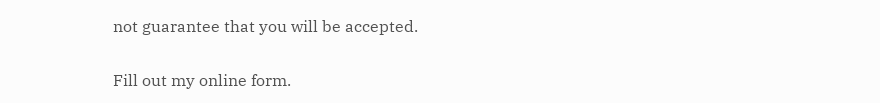not guarantee that you will be accepted.

Fill out my online form.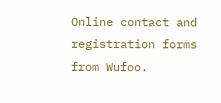Online contact and registration forms from Wufoo.